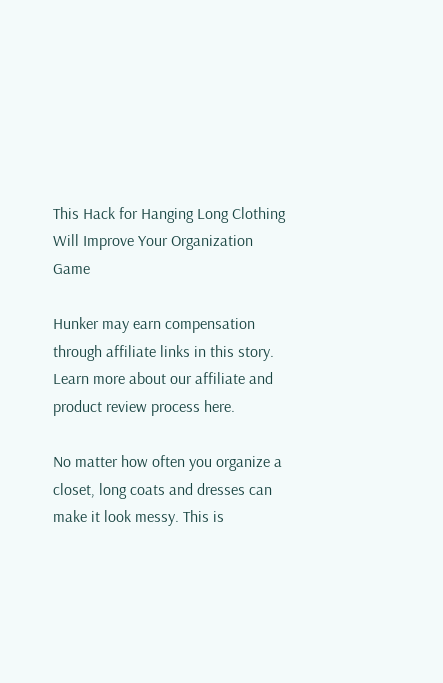This Hack for Hanging Long Clothing Will Improve Your Organization Game

Hunker may earn compensation through affiliate links in this story. Learn more about our affiliate and product review process here.

No matter how often you organize a closet, long coats and dresses can make it look messy. This is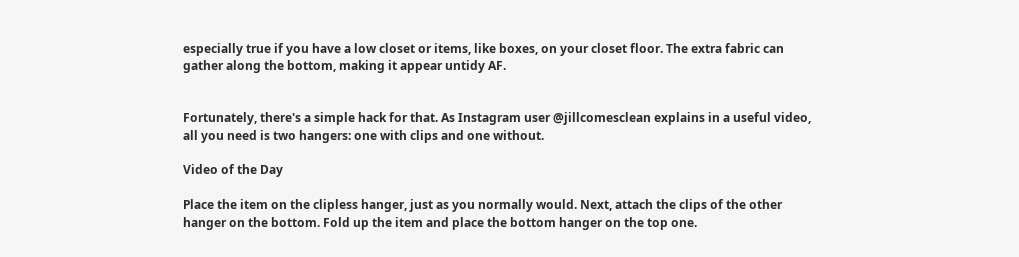especially true if you have a low closet or items, like boxes, on your closet floor. The extra fabric can gather along the bottom, making it appear untidy AF.


Fortunately, there's a simple hack for that. As Instagram user @jillcomesclean explains in a useful video, all you need is two hangers: one with clips and one without.

Video of the Day

Place the item on the clipless hanger, just as you normally would. Next, attach the clips of the other hanger on the bottom. Fold up the item and place the bottom hanger on the top one.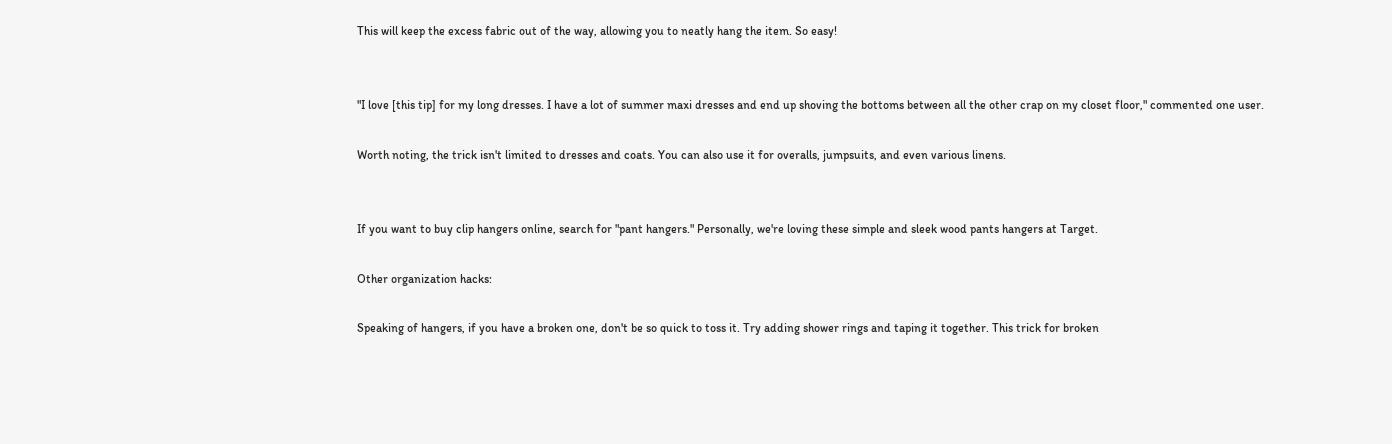This will keep the excess fabric out of the way, allowing you to neatly hang the item. So easy!


"I love [this tip] for my long dresses. I have a lot of summer maxi dresses and end up shoving the bottoms between all the other crap on my closet floor," commented one user.

Worth noting, the trick isn't limited to dresses and coats. You can also use it for overalls, jumpsuits, and even various linens.


If you want to buy clip hangers online, search for "pant hangers." Personally, we're loving these simple and sleek wood pants hangers at Target.

Other organization hacks:

Speaking of hangers, if you have a broken one, don't be so quick to toss it. Try adding shower rings and taping it together. This trick for broken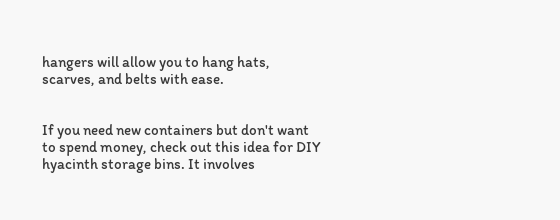hangers will allow you to hang hats, scarves, and belts with ease.


If you need new containers but don't want to spend money, check out this idea for DIY hyacinth storage bins. It involves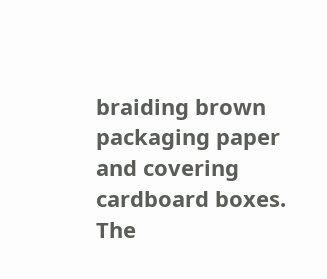braiding brown packaging paper and covering cardboard boxes. The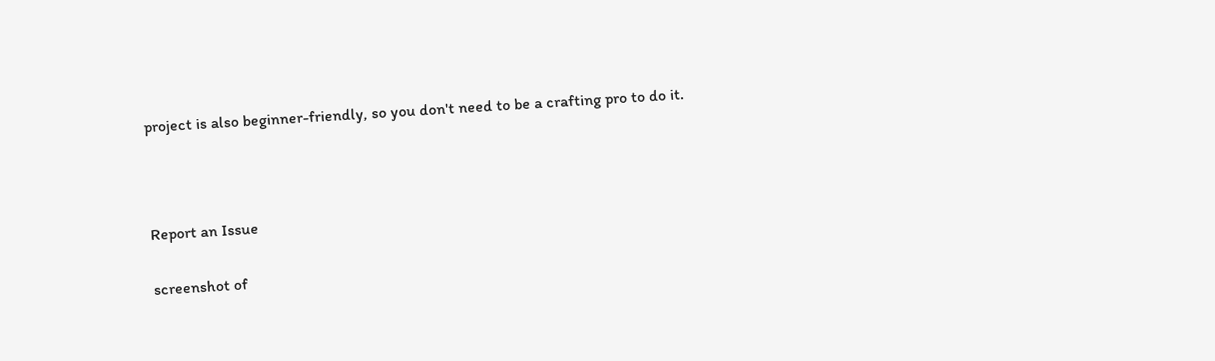project is also beginner-friendly, so you don't need to be a crafting pro to do it.



Report an Issue

screenshot of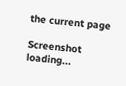the current page

Screenshot loading...